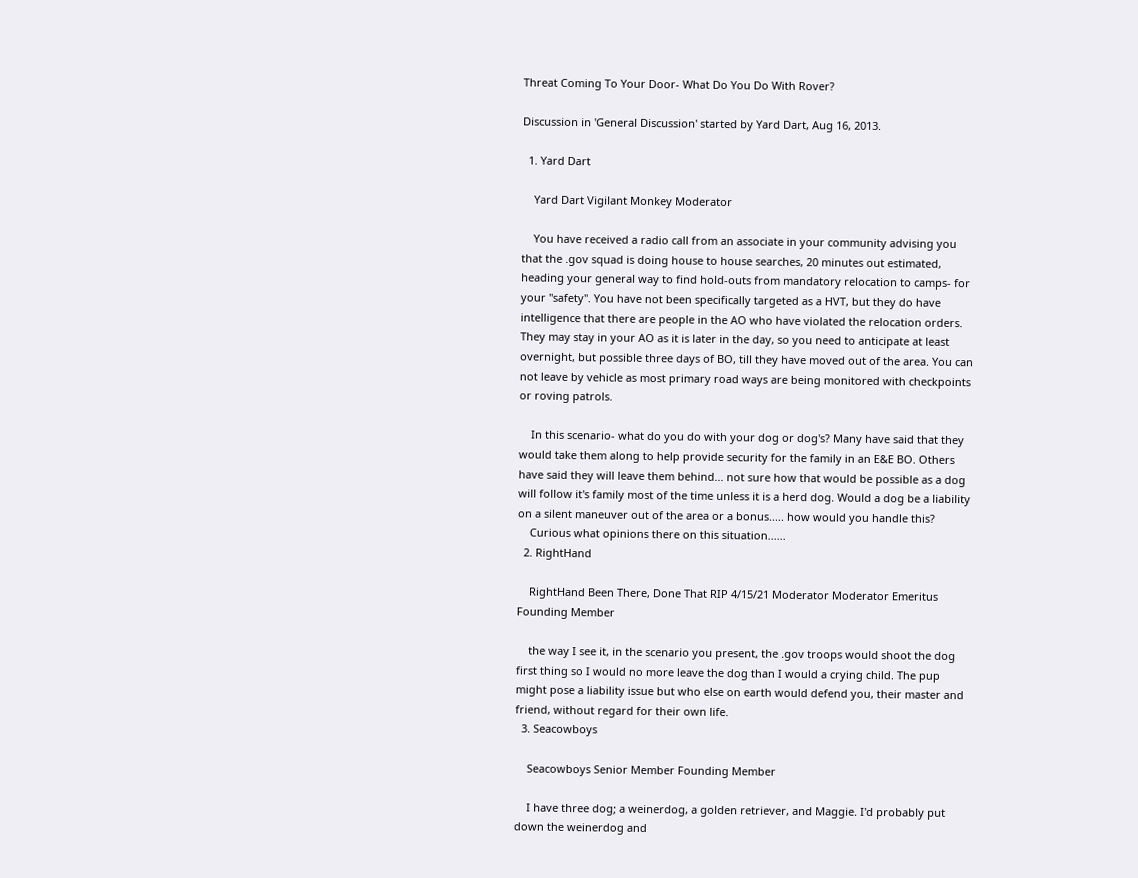Threat Coming To Your Door- What Do You Do With Rover?

Discussion in 'General Discussion' started by Yard Dart, Aug 16, 2013.

  1. Yard Dart

    Yard Dart Vigilant Monkey Moderator

    You have received a radio call from an associate in your community advising you that the .gov squad is doing house to house searches, 20 minutes out estimated, heading your general way to find hold-outs from mandatory relocation to camps- for your "safety". You have not been specifically targeted as a HVT, but they do have intelligence that there are people in the AO who have violated the relocation orders. They may stay in your AO as it is later in the day, so you need to anticipate at least overnight, but possible three days of BO, till they have moved out of the area. You can not leave by vehicle as most primary road ways are being monitored with checkpoints or roving patrols.

    In this scenario- what do you do with your dog or dog's? Many have said that they would take them along to help provide security for the family in an E&E BO. Others have said they will leave them behind... not sure how that would be possible as a dog will follow it's family most of the time unless it is a herd dog. Would a dog be a liability on a silent maneuver out of the area or a bonus..... how would you handle this?
    Curious what opinions there on this situation......
  2. RightHand

    RightHand Been There, Done That RIP 4/15/21 Moderator Moderator Emeritus Founding Member

    the way I see it, in the scenario you present, the .gov troops would shoot the dog first thing so I would no more leave the dog than I would a crying child. The pup might pose a liability issue but who else on earth would defend you, their master and friend, without regard for their own life.
  3. Seacowboys

    Seacowboys Senior Member Founding Member

    I have three dog; a weinerdog, a golden retriever, and Maggie. I'd probably put down the weinerdog and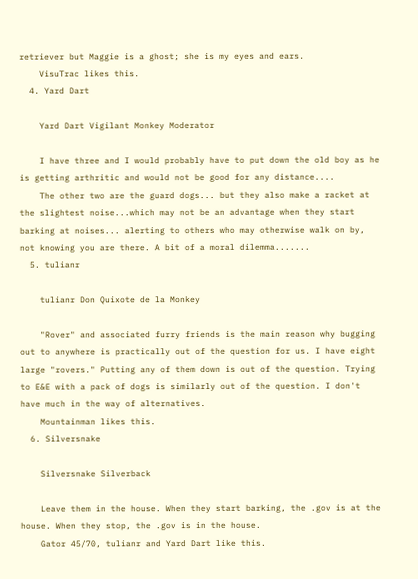retriever but Maggie is a ghost; she is my eyes and ears.
    VisuTrac likes this.
  4. Yard Dart

    Yard Dart Vigilant Monkey Moderator

    I have three and I would probably have to put down the old boy as he is getting arthritic and would not be good for any distance....
    The other two are the guard dogs... but they also make a racket at the slightest noise...which may not be an advantage when they start barking at noises... alerting to others who may otherwise walk on by, not knowing you are there. A bit of a moral dilemma.......
  5. tulianr

    tulianr Don Quixote de la Monkey

    "Rover" and associated furry friends is the main reason why bugging out to anywhere is practically out of the question for us. I have eight large "rovers." Putting any of them down is out of the question. Trying to E&E with a pack of dogs is similarly out of the question. I don't have much in the way of alternatives.
    Mountainman likes this.
  6. Silversnake

    Silversnake Silverback

    Leave them in the house. When they start barking, the .gov is at the house. When they stop, the .gov is in the house.
    Gator 45/70, tulianr and Yard Dart like this.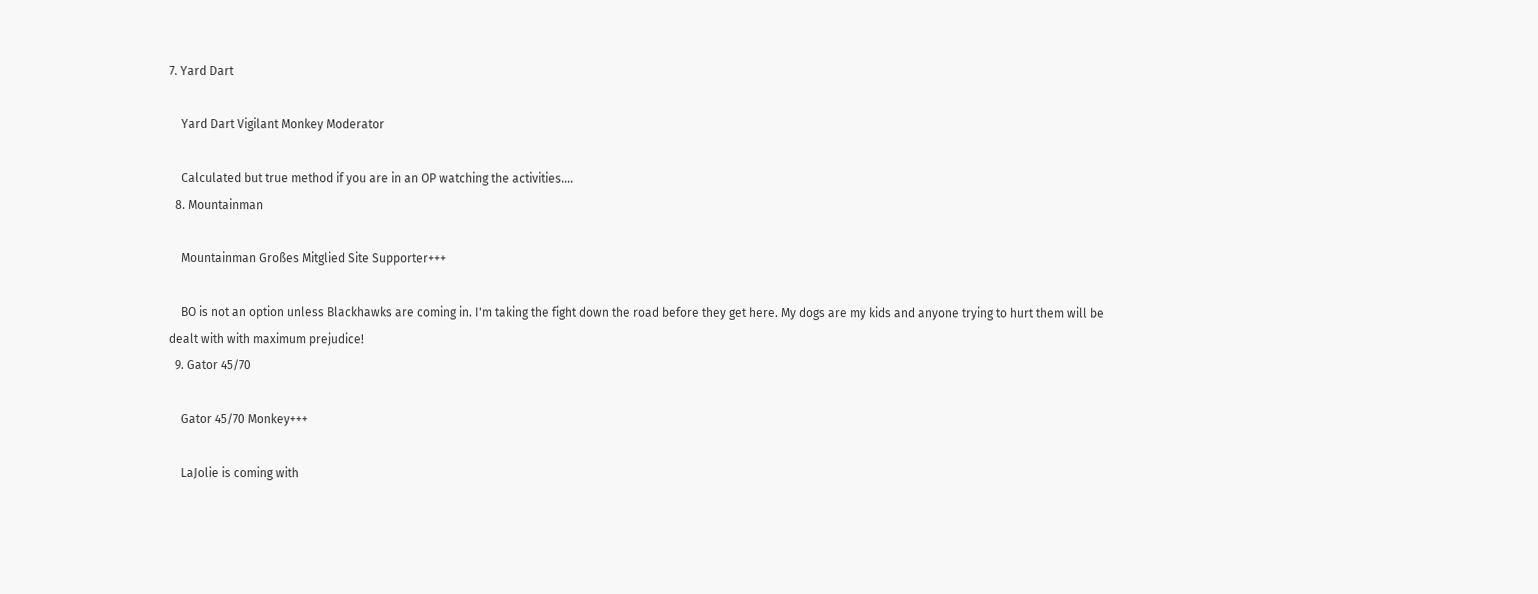7. Yard Dart

    Yard Dart Vigilant Monkey Moderator

    Calculated but true method if you are in an OP watching the activities....
  8. Mountainman

    Mountainman Großes Mitglied Site Supporter+++

    BO is not an option unless Blackhawks are coming in. I'm taking the fight down the road before they get here. My dogs are my kids and anyone trying to hurt them will be dealt with with maximum prejudice!
  9. Gator 45/70

    Gator 45/70 Monkey+++

    LaJolie is coming with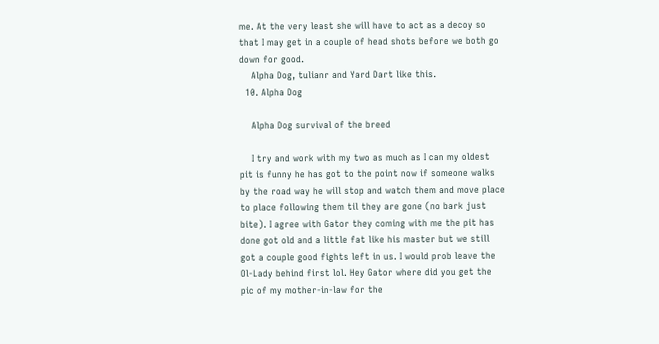me. At the very least she will have to act as a decoy so that I may get in a couple of head shots before we both go down for good.
    Alpha Dog, tulianr and Yard Dart like this.
  10. Alpha Dog

    Alpha Dog survival of the breed

    I try and work with my two as much as I can my oldest pit is funny he has got to the point now if someone walks by the road way he will stop and watch them and move place to place following them til they are gone (no bark just bite). I agree with Gator they coming with me the pit has done got old and a little fat like his master but we still got a couple good fights left in us. I would prob leave the Ol-Lady behind first lol. Hey Gator where did you get the pic of my mother-in-law for the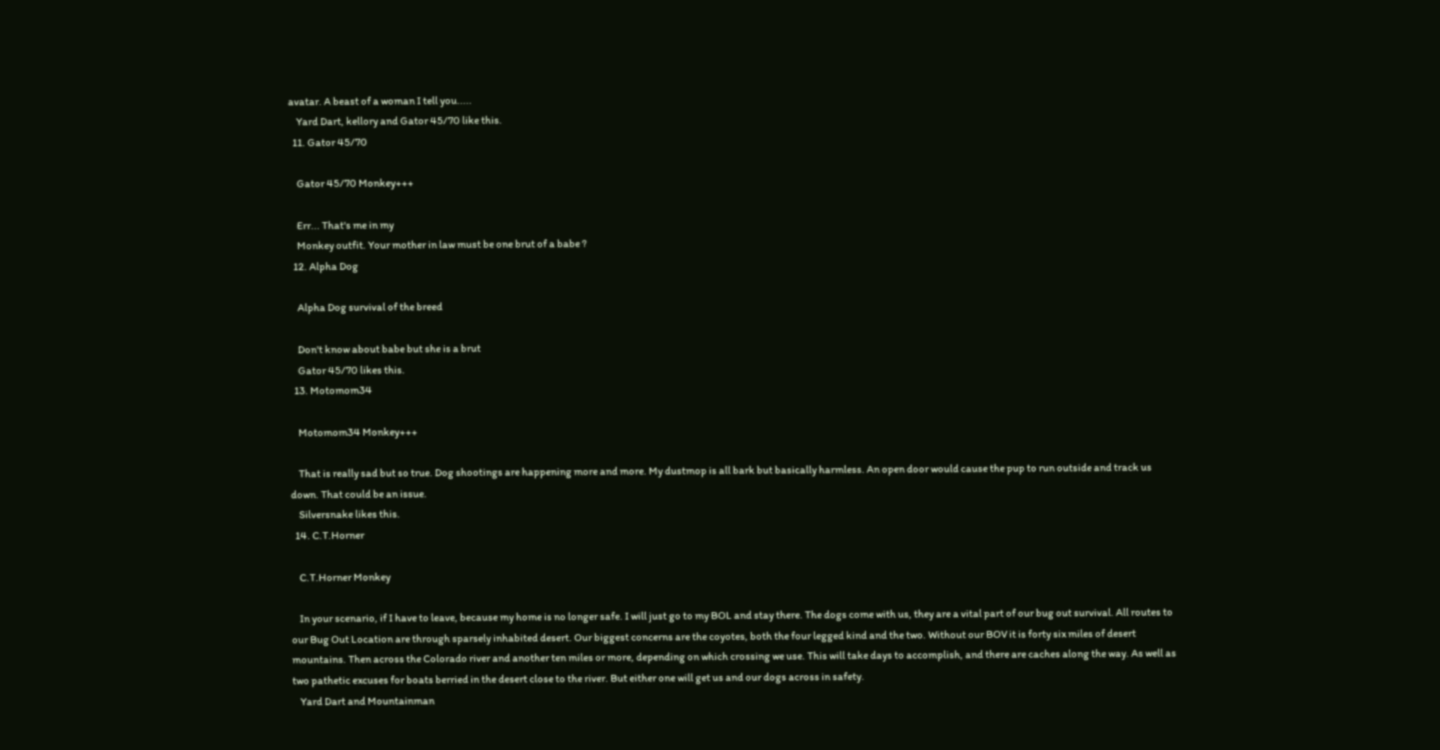avatar. A beast of a woman I tell you.....
    Yard Dart, kellory and Gator 45/70 like this.
  11. Gator 45/70

    Gator 45/70 Monkey+++

    Err... That's me in my
    Monkey outfit. Your mother in law must be one brut of a babe ?
  12. Alpha Dog

    Alpha Dog survival of the breed

    Don't know about babe but she is a brut
    Gator 45/70 likes this.
  13. Motomom34

    Motomom34 Monkey+++

    That is really sad but so true. Dog shootings are happening more and more. My dustmop is all bark but basically harmless. An open door would cause the pup to run outside and track us down. That could be an issue.
    Silversnake likes this.
  14. C.T.Horner

    C.T.Horner Monkey

    In your scenario, if I have to leave, because my home is no longer safe. I will just go to my BOL and stay there. The dogs come with us, they are a vital part of our bug out survival. All routes to our Bug Out Location are through sparsely inhabited desert. Our biggest concerns are the coyotes, both the four legged kind and the two. Without our BOV it is forty six miles of desert mountains. Then across the Colorado river and another ten miles or more, depending on which crossing we use. This will take days to accomplish, and there are caches along the way. As well as two pathetic excuses for boats berried in the desert close to the river. But either one will get us and our dogs across in safety.
    Yard Dart and Mountainman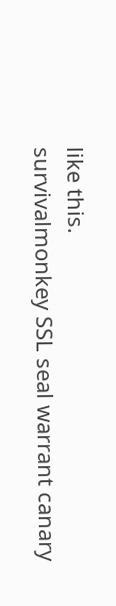like this.
survivalmonkey SSL seal warrant canary